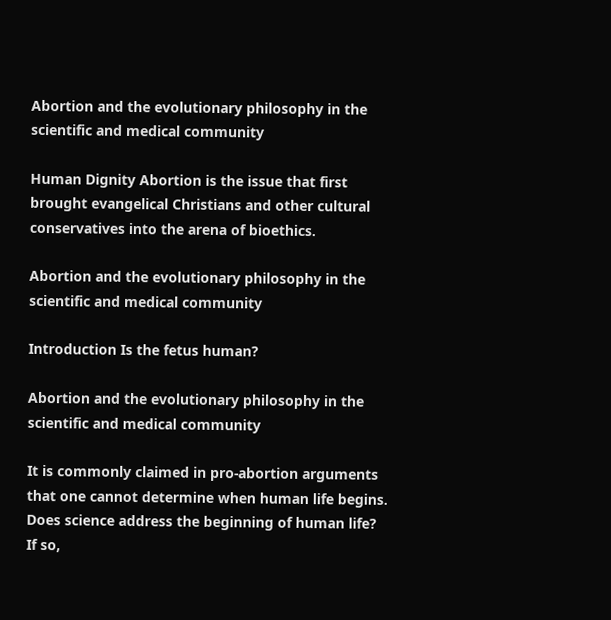Abortion and the evolutionary philosophy in the scientific and medical community

Human Dignity Abortion is the issue that first brought evangelical Christians and other cultural conservatives into the arena of bioethics.

Abortion and the evolutionary philosophy in the scientific and medical community

Introduction Is the fetus human?

Abortion and the evolutionary philosophy in the scientific and medical community

It is commonly claimed in pro-abortion arguments that one cannot determine when human life begins. Does science address the beginning of human life? If so,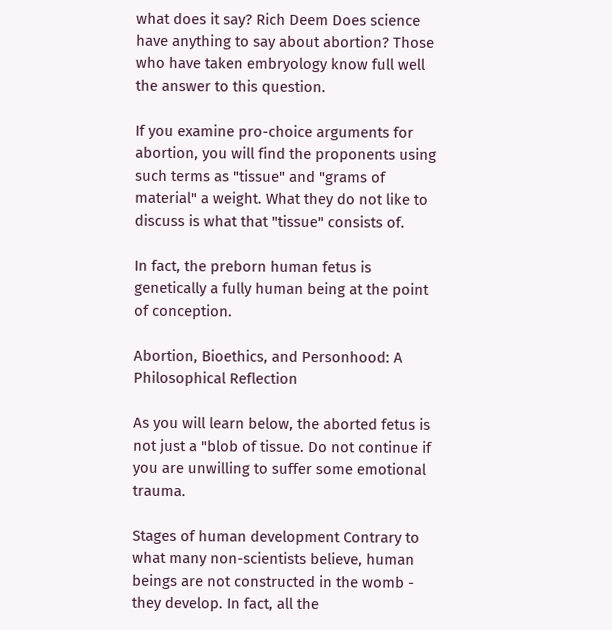what does it say? Rich Deem Does science have anything to say about abortion? Those who have taken embryology know full well the answer to this question.

If you examine pro-choice arguments for abortion, you will find the proponents using such terms as "tissue" and "grams of material" a weight. What they do not like to discuss is what that "tissue" consists of.

In fact, the preborn human fetus is genetically a fully human being at the point of conception.

Abortion, Bioethics, and Personhood: A Philosophical Reflection

As you will learn below, the aborted fetus is not just a "blob of tissue. Do not continue if you are unwilling to suffer some emotional trauma.

Stages of human development Contrary to what many non-scientists believe, human beings are not constructed in the womb - they develop. In fact, all the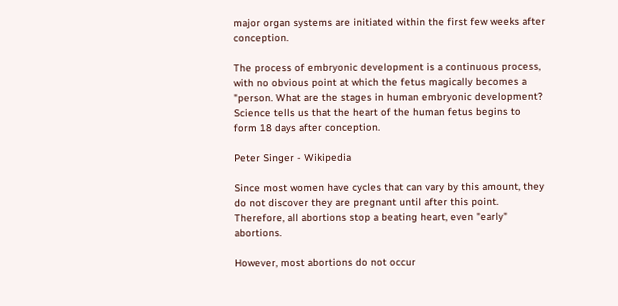major organ systems are initiated within the first few weeks after conception.

The process of embryonic development is a continuous process, with no obvious point at which the fetus magically becomes a "person. What are the stages in human embryonic development? Science tells us that the heart of the human fetus begins to form 18 days after conception.

Peter Singer - Wikipedia

Since most women have cycles that can vary by this amount, they do not discover they are pregnant until after this point. Therefore, all abortions stop a beating heart, even "early" abortions.

However, most abortions do not occur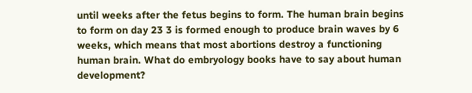until weeks after the fetus begins to form. The human brain begins to form on day 23 3 is formed enough to produce brain waves by 6 weeks, which means that most abortions destroy a functioning human brain. What do embryology books have to say about human development?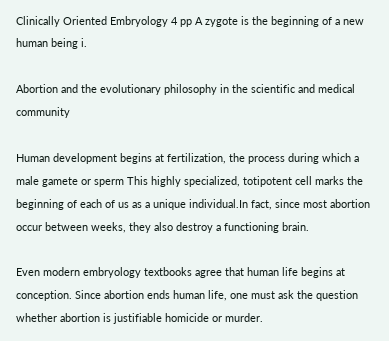Clinically Oriented Embryology 4 pp A zygote is the beginning of a new human being i.

Abortion and the evolutionary philosophy in the scientific and medical community

Human development begins at fertilization, the process during which a male gamete or sperm This highly specialized, totipotent cell marks the beginning of each of us as a unique individual.In fact, since most abortion occur between weeks, they also destroy a functioning brain.

Even modern embryology textbooks agree that human life begins at conception. Since abortion ends human life, one must ask the question whether abortion is justifiable homicide or murder.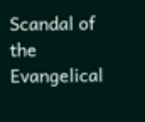Scandal of the Evangelical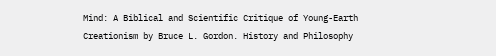Mind: A Biblical and Scientific Critique of Young-Earth Creationism by Bruce L. Gordon. History and Philosophy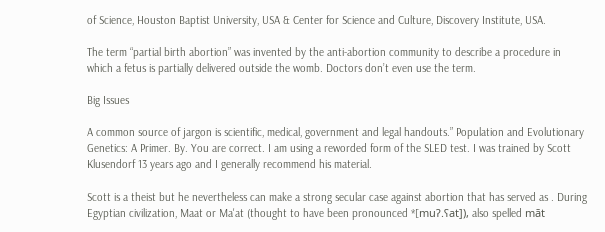of Science, Houston Baptist University, USA & Center for Science and Culture, Discovery Institute, USA.

The term “partial birth abortion” was invented by the anti-abortion community to describe a procedure in which a fetus is partially delivered outside the womb. Doctors don’t even use the term.

Big Issues

A common source of jargon is scientific, medical, government and legal handouts.” Population and Evolutionary Genetics: A Primer. By. You are correct. I am using a reworded form of the SLED test. I was trained by Scott Klusendorf 13 years ago and I generally recommend his material.

Scott is a theist but he nevertheless can make a strong secular case against abortion that has served as . During Egyptian civilization, Maat or Ma'at (thought to have been pronounced *[muʔ.ʕat]), also spelled māt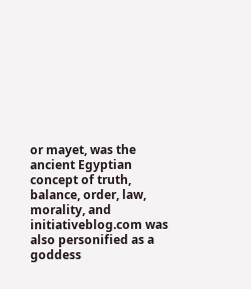or mayet, was the ancient Egyptian concept of truth, balance, order, law, morality, and initiativeblog.com was also personified as a goddess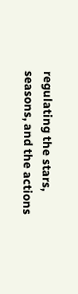regulating the stars, seasons, and the actions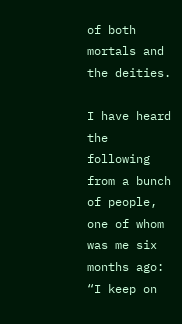of both mortals and the deities.

I have heard the following from a bunch of people, one of whom was me six months ago: “I keep on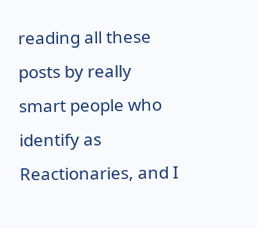reading all these posts by really smart people who identify as Reactionaries, and I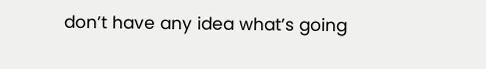don’t have any idea what’s going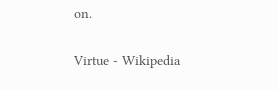on.

Virtue - Wikipedia